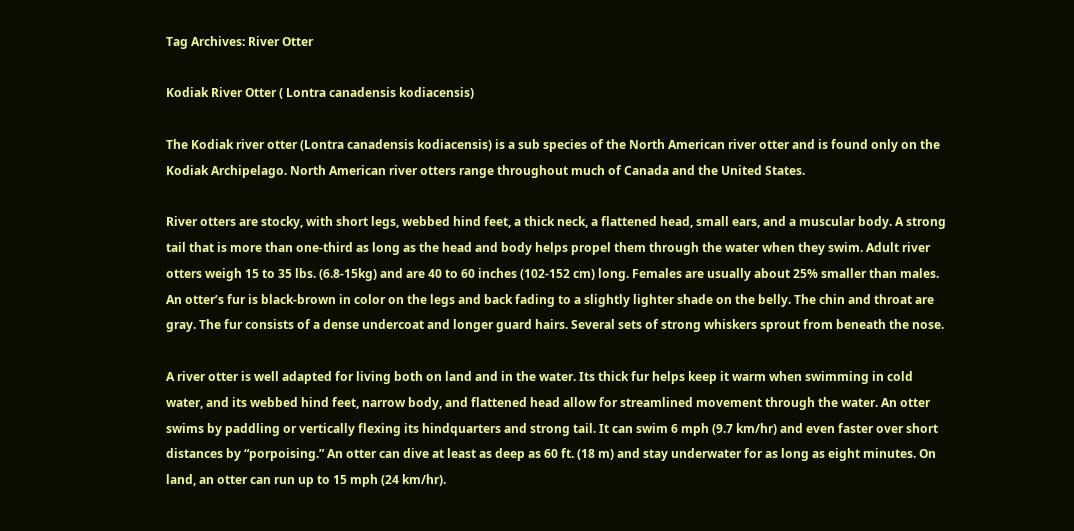Tag Archives: River Otter

Kodiak River Otter ( Lontra canadensis kodiacensis)

The Kodiak river otter (Lontra canadensis kodiacensis) is a sub species of the North American river otter and is found only on the Kodiak Archipelago. North American river otters range throughout much of Canada and the United States.

River otters are stocky, with short legs, webbed hind feet, a thick neck, a flattened head, small ears, and a muscular body. A strong tail that is more than one-third as long as the head and body helps propel them through the water when they swim. Adult river otters weigh 15 to 35 lbs. (6.8-15kg) and are 40 to 60 inches (102-152 cm) long. Females are usually about 25% smaller than males. An otter’s fur is black-brown in color on the legs and back fading to a slightly lighter shade on the belly. The chin and throat are gray. The fur consists of a dense undercoat and longer guard hairs. Several sets of strong whiskers sprout from beneath the nose.

A river otter is well adapted for living both on land and in the water. Its thick fur helps keep it warm when swimming in cold water, and its webbed hind feet, narrow body, and flattened head allow for streamlined movement through the water. An otter swims by paddling or vertically flexing its hindquarters and strong tail. It can swim 6 mph (9.7 km/hr) and even faster over short distances by “porpoising.” An otter can dive at least as deep as 60 ft. (18 m) and stay underwater for as long as eight minutes. On land, an otter can run up to 15 mph (24 km/hr).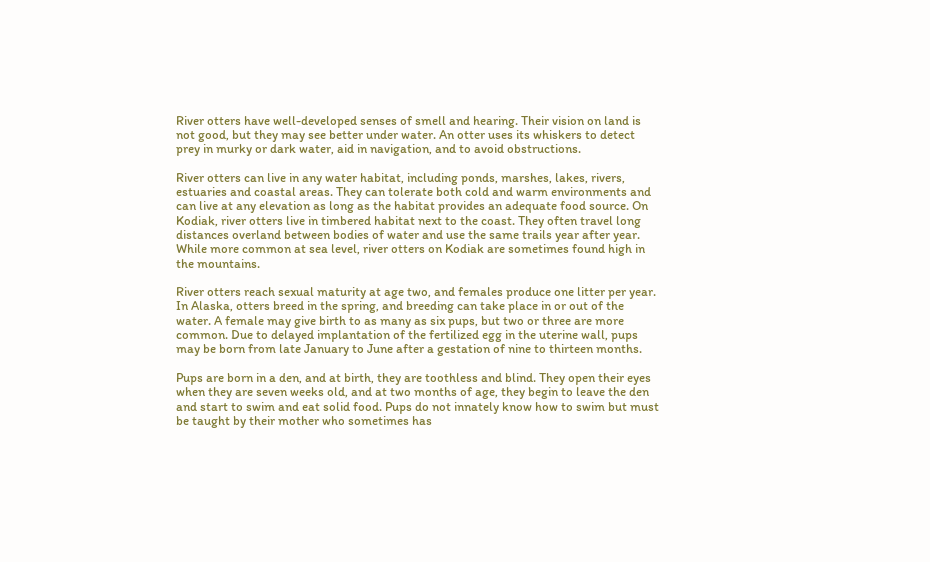River otters have well-developed senses of smell and hearing. Their vision on land is not good, but they may see better under water. An otter uses its whiskers to detect prey in murky or dark water, aid in navigation, and to avoid obstructions.

River otters can live in any water habitat, including ponds, marshes, lakes, rivers, estuaries and coastal areas. They can tolerate both cold and warm environments and can live at any elevation as long as the habitat provides an adequate food source. On Kodiak, river otters live in timbered habitat next to the coast. They often travel long distances overland between bodies of water and use the same trails year after year. While more common at sea level, river otters on Kodiak are sometimes found high in the mountains.

River otters reach sexual maturity at age two, and females produce one litter per year. In Alaska, otters breed in the spring, and breeding can take place in or out of the water. A female may give birth to as many as six pups, but two or three are more common. Due to delayed implantation of the fertilized egg in the uterine wall, pups may be born from late January to June after a gestation of nine to thirteen months.

Pups are born in a den, and at birth, they are toothless and blind. They open their eyes when they are seven weeks old, and at two months of age, they begin to leave the den and start to swim and eat solid food. Pups do not innately know how to swim but must be taught by their mother who sometimes has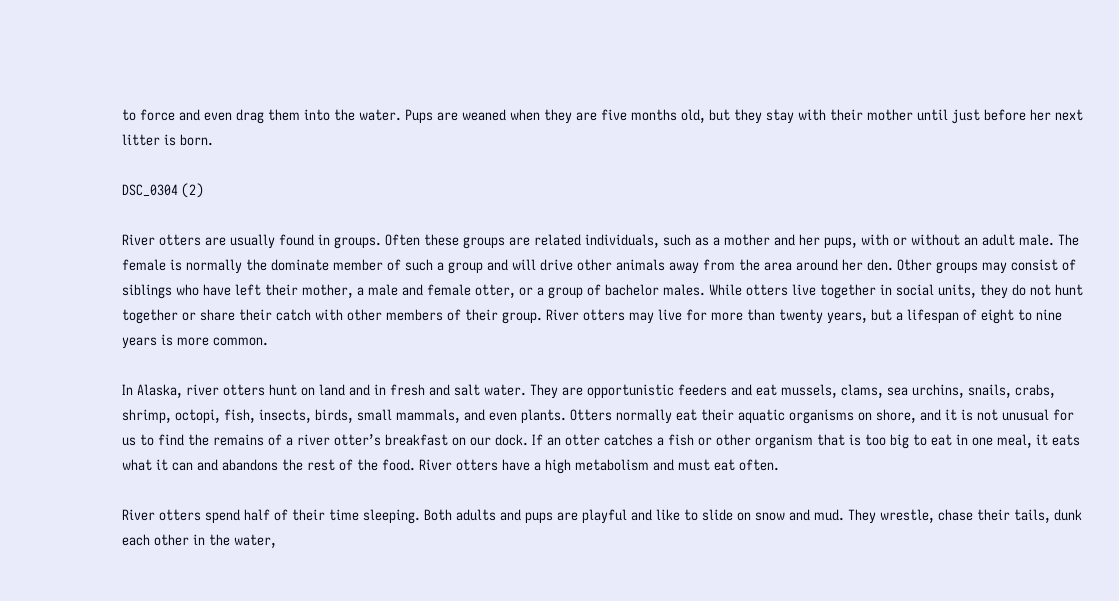to force and even drag them into the water. Pups are weaned when they are five months old, but they stay with their mother until just before her next litter is born.

DSC_0304 (2)

River otters are usually found in groups. Often these groups are related individuals, such as a mother and her pups, with or without an adult male. The female is normally the dominate member of such a group and will drive other animals away from the area around her den. Other groups may consist of siblings who have left their mother, a male and female otter, or a group of bachelor males. While otters live together in social units, they do not hunt together or share their catch with other members of their group. River otters may live for more than twenty years, but a lifespan of eight to nine years is more common.

In Alaska, river otters hunt on land and in fresh and salt water. They are opportunistic feeders and eat mussels, clams, sea urchins, snails, crabs, shrimp, octopi, fish, insects, birds, small mammals, and even plants. Otters normally eat their aquatic organisms on shore, and it is not unusual for us to find the remains of a river otter’s breakfast on our dock. If an otter catches a fish or other organism that is too big to eat in one meal, it eats what it can and abandons the rest of the food. River otters have a high metabolism and must eat often.

River otters spend half of their time sleeping. Both adults and pups are playful and like to slide on snow and mud. They wrestle, chase their tails, dunk each other in the water,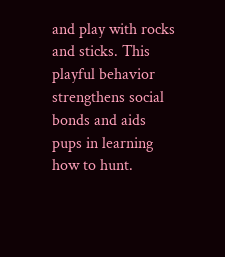and play with rocks and sticks. This playful behavior strengthens social bonds and aids pups in learning how to hunt.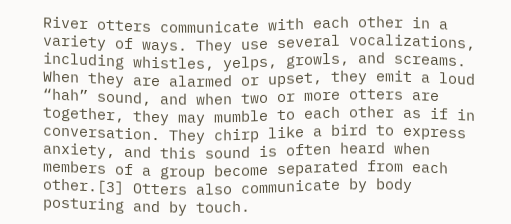River otters communicate with each other in a variety of ways. They use several vocalizations, including whistles, yelps, growls, and screams. When they are alarmed or upset, they emit a loud “hah” sound, and when two or more otters are together, they may mumble to each other as if in conversation. They chirp like a bird to express anxiety, and this sound is often heard when members of a group become separated from each other.[3] Otters also communicate by body posturing and by touch.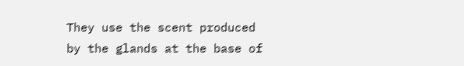They use the scent produced by the glands at the base of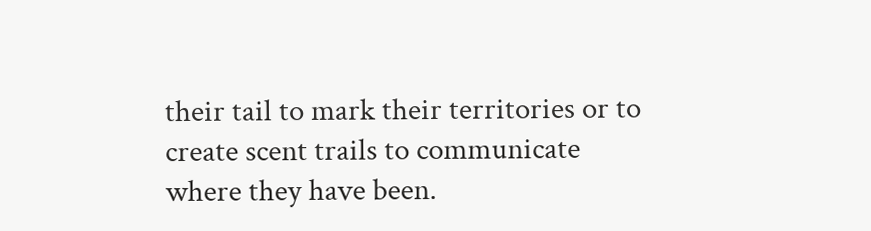their tail to mark their territories or to create scent trails to communicate where they have been.